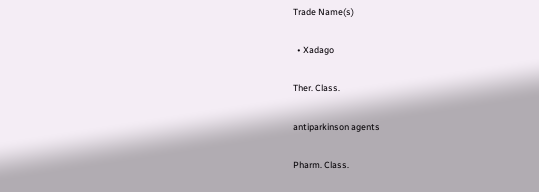Trade Name(s)

  • Xadago

Ther. Class.

antiparkinson agents

Pharm. Class.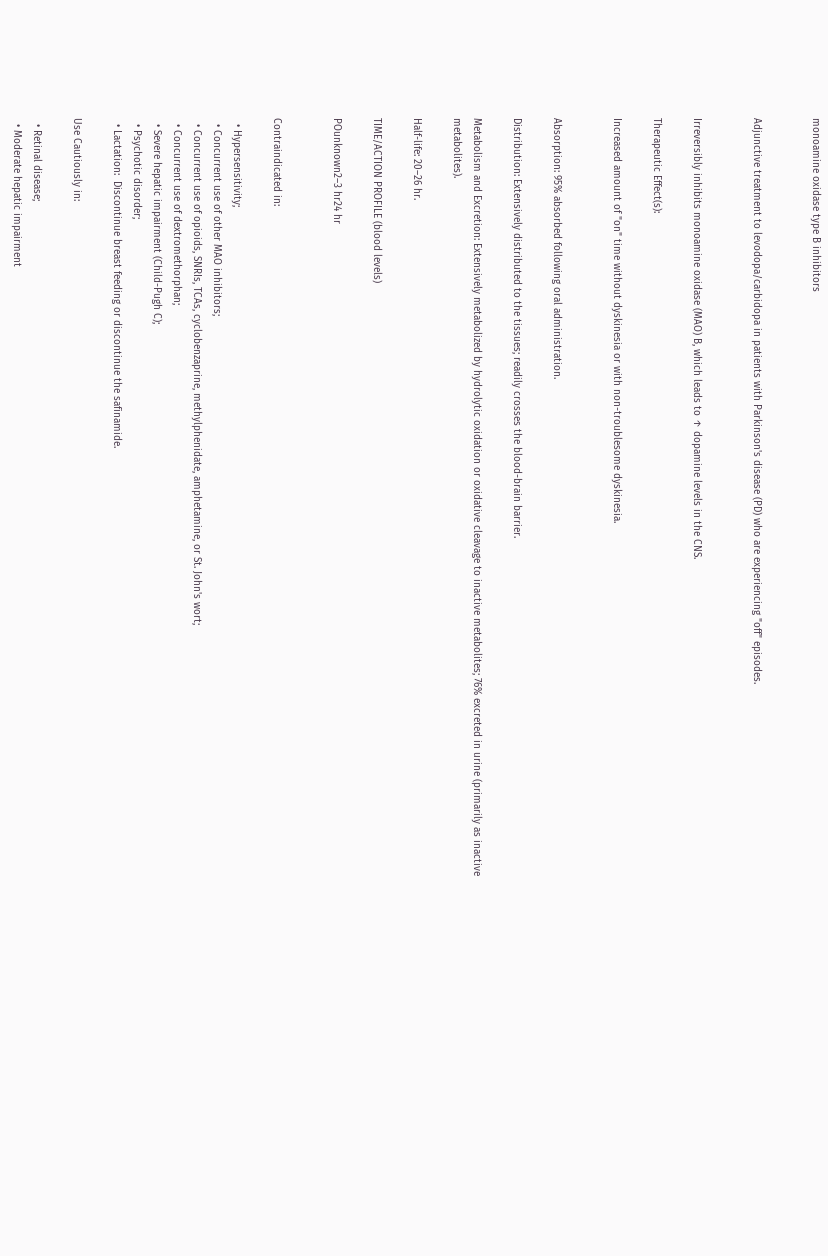monoamine oxidase type B inhibitors


Adjunctive treatment to levodopa/carbidopa in patients with Parkinson's disease (PD) who are experiencing "off" episodes.


Irreversibly inhibits monoamine oxidase (MAO) B, which leads to ↑ dopamine levels in the CNS.

Therapeutic Effect(s):

Increased amount of "on" time without dyskinesia or with non-troublesome dyskinesia.


Absorption: 95% absorbed following oral administration.

Distribution: Extensively distributed to the tissues; readily crosses the blood-brain barrier.

Metabolism and Excretion: Extensively metabolized by hydrolytic oxidation or oxidative cleavage to inactive metabolites; 76% excreted in urine (primarily as inactive metabolites).

Half-life: 20–26 hr.

TIME/ACTION PROFILE (blood levels)

POunknown2–3 hr24 hr


Contraindicated in:

  • Hypersensitivity;
  • Concurrent use of other MAO inhibitors;
  • Concurrent use of opioids, SNRIs, TCAs, cyclobenzaprine, methylphenidate, amphetamine, or St. John's wort;
  • Concurrent use of dextromethorphan;
  • Severe hepatic impairment (Child-Pugh C);
  • Psychotic disorder;
  • Lactation:  Discontinue breast feeding or discontinue the safinamide.

Use Cautiously in:

  • Retinal disease;
  • Moderate hepatic impairment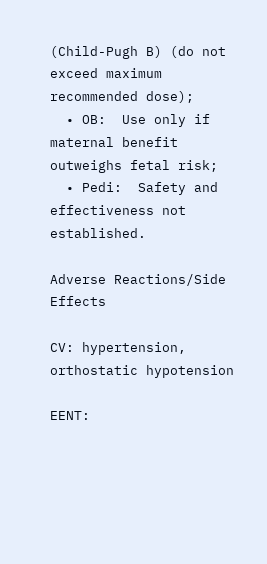(Child-Pugh B) (do not exceed maximum recommended dose);
  • OB:  Use only if maternal benefit outweighs fetal risk;
  • Pedi:  Safety and effectiveness not established.

Adverse Reactions/Side Effects

CV: hypertension, orthostatic hypotension

EENT: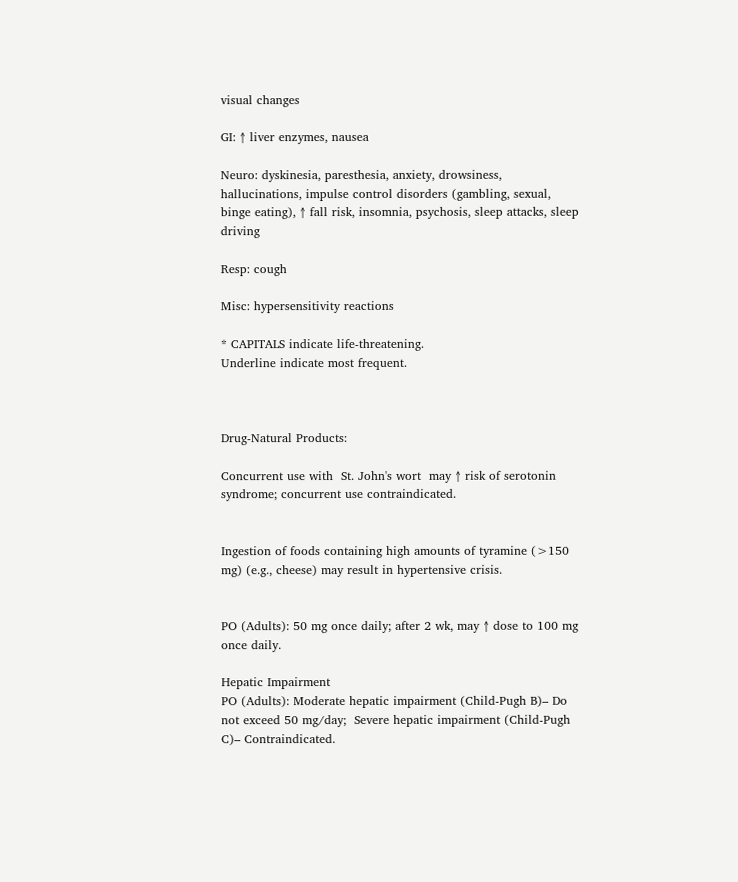visual changes

GI: ↑ liver enzymes, nausea

Neuro: dyskinesia, paresthesia, anxiety, drowsiness, hallucinations, impulse control disorders (gambling, sexual, binge eating), ↑ fall risk, insomnia, psychosis, sleep attacks, sleep driving

Resp: cough

Misc: hypersensitivity reactions

* CAPITALS indicate life-threatening.
Underline indicate most frequent.



Drug-Natural Products:

Concurrent use with  St. John's wort  may ↑ risk of serotonin syndrome; concurrent use contraindicated.


Ingestion of foods containing high amounts of tyramine (>150 mg) (e.g., cheese) may result in hypertensive crisis.


PO (Adults): 50 mg once daily; after 2 wk, may ↑ dose to 100 mg once daily.

Hepatic Impairment
PO (Adults): Moderate hepatic impairment (Child-Pugh B)– Do not exceed 50 mg/day;  Severe hepatic impairment (Child-Pugh C)– Contraindicated.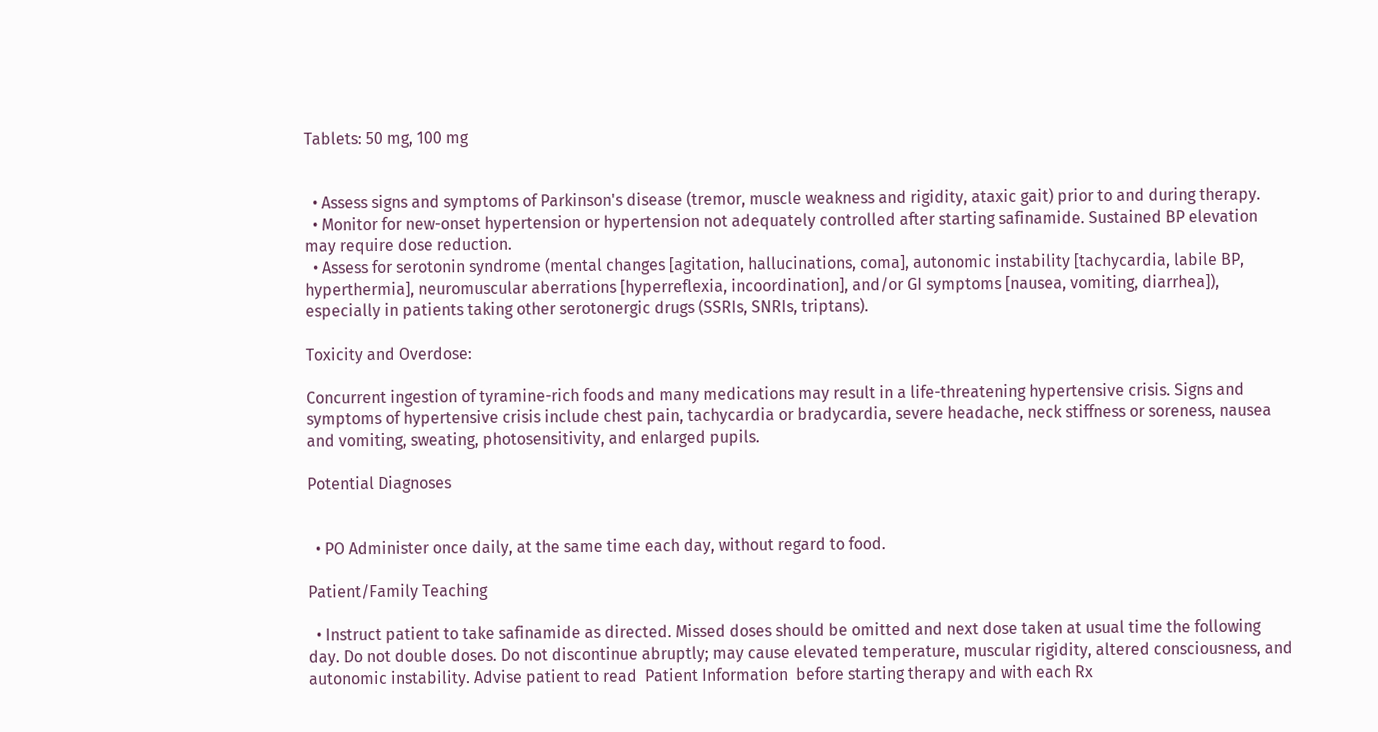Tablets: 50 mg, 100 mg


  • Assess signs and symptoms of Parkinson's disease (tremor, muscle weakness and rigidity, ataxic gait) prior to and during therapy.
  • Monitor for new-onset hypertension or hypertension not adequately controlled after starting safinamide. Sustained BP elevation may require dose reduction.
  • Assess for serotonin syndrome (mental changes [agitation, hallucinations, coma], autonomic instability [tachycardia, labile BP, hyperthermia], neuromuscular aberrations [hyperreflexia, incoordination], and/or GI symptoms [nausea, vomiting, diarrhea]), especially in patients taking other serotonergic drugs (SSRIs, SNRIs, triptans).

Toxicity and Overdose:

Concurrent ingestion of tyramine-rich foods and many medications may result in a life-threatening hypertensive crisis. Signs and symptoms of hypertensive crisis include chest pain, tachycardia or bradycardia, severe headache, neck stiffness or soreness, nausea and vomiting, sweating, photosensitivity, and enlarged pupils.

Potential Diagnoses


  • PO Administer once daily, at the same time each day, without regard to food.

Patient/Family Teaching

  • Instruct patient to take safinamide as directed. Missed doses should be omitted and next dose taken at usual time the following day. Do not double doses. Do not discontinue abruptly; may cause elevated temperature, muscular rigidity, altered consciousness, and autonomic instability. Advise patient to read  Patient Information  before starting therapy and with each Rx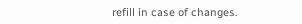refill in case of changes.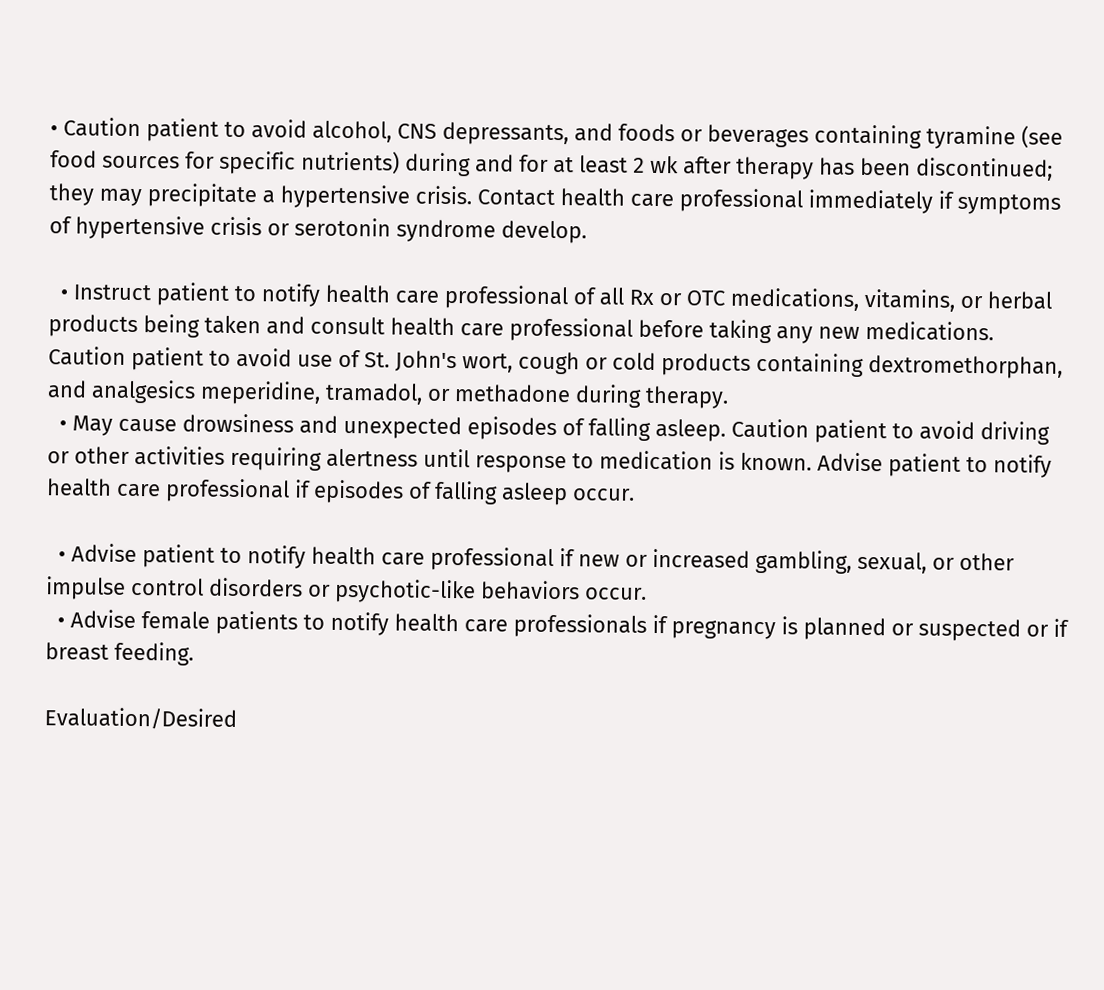• Caution patient to avoid alcohol, CNS depressants, and foods or beverages containing tyramine (see food sources for specific nutrients) during and for at least 2 wk after therapy has been discontinued; they may precipitate a hypertensive crisis. Contact health care professional immediately if symptoms of hypertensive crisis or serotonin syndrome develop.

  • Instruct patient to notify health care professional of all Rx or OTC medications, vitamins, or herbal products being taken and consult health care professional before taking any new medications. Caution patient to avoid use of St. John's wort, cough or cold products containing dextromethorphan, and analgesics meperidine, tramadol, or methadone during therapy.
  • May cause drowsiness and unexpected episodes of falling asleep. Caution patient to avoid driving or other activities requiring alertness until response to medication is known. Advise patient to notify health care professional if episodes of falling asleep occur.

  • Advise patient to notify health care professional if new or increased gambling, sexual, or other impulse control disorders or psychotic-like behaviors occur.
  • Advise female patients to notify health care professionals if pregnancy is planned or suspected or if breast feeding.

Evaluation/Desired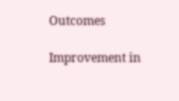Outcomes

Improvement in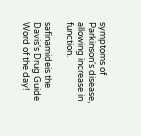symptoms of Parkinson's disease, allowing increase in function.

safinamideis the Davis's Drug Guide Word of the day!